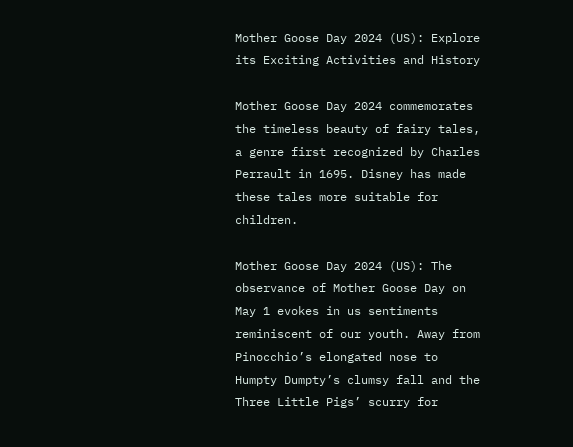Mother Goose Day 2024 (US): Explore its Exciting Activities and History

Mother Goose Day 2024 commemorates the timeless beauty of fairy tales, a genre first recognized by Charles Perrault in 1695. Disney has made these tales more suitable for children.

Mother Goose Day 2024 (US): The observance of Mother Goose Day on May 1 evokes in us sentiments reminiscent of our youth. Away from Pinocchio’s elongated nose to Humpty Dumpty’s clumsy fall and the Three Little Pigs’ scurry for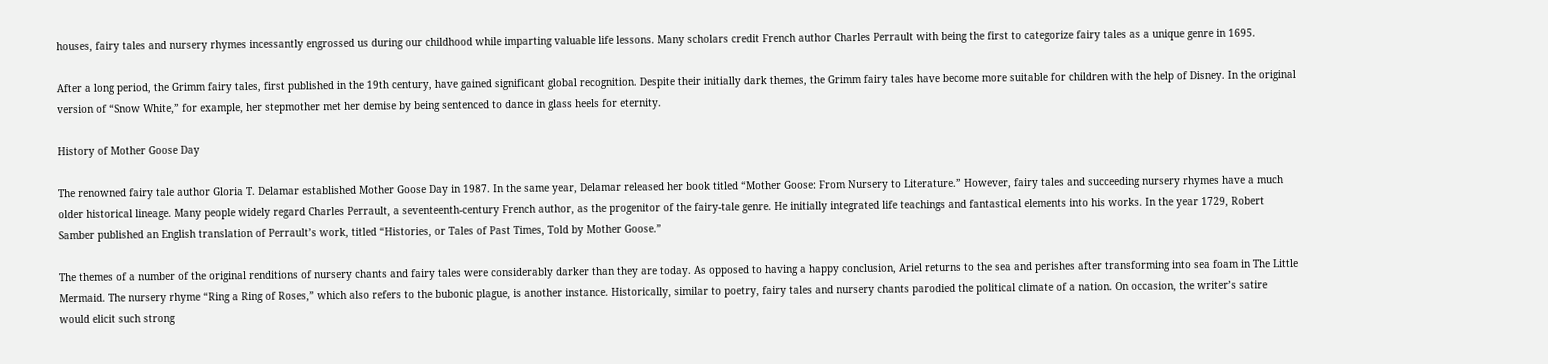houses, fairy tales and nursery rhymes incessantly engrossed us during our childhood while imparting valuable life lessons. Many scholars credit French author Charles Perrault with being the first to categorize fairy tales as a unique genre in 1695.

After a long period, the Grimm fairy tales, first published in the 19th century, have gained significant global recognition. Despite their initially dark themes, the Grimm fairy tales have become more suitable for children with the help of Disney. In the original version of “Snow White,” for example, her stepmother met her demise by being sentenced to dance in glass heels for eternity.

History of Mother Goose Day

The renowned fairy tale author Gloria T. Delamar established Mother Goose Day in 1987. In the same year, Delamar released her book titled “Mother Goose: From Nursery to Literature.” However, fairy tales and succeeding nursery rhymes have a much older historical lineage. Many people widely regard Charles Perrault, a seventeenth-century French author, as the progenitor of the fairy-tale genre. He initially integrated life teachings and fantastical elements into his works. In the year 1729, Robert Samber published an English translation of Perrault’s work, titled “Histories, or Tales of Past Times, Told by Mother Goose.”

The themes of a number of the original renditions of nursery chants and fairy tales were considerably darker than they are today. As opposed to having a happy conclusion, Ariel returns to the sea and perishes after transforming into sea foam in The Little Mermaid. The nursery rhyme “Ring a Ring of Roses,” which also refers to the bubonic plague, is another instance. Historically, similar to poetry, fairy tales and nursery chants parodied the political climate of a nation. On occasion, the writer’s satire would elicit such strong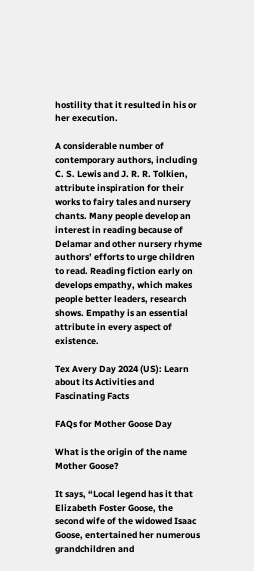hostility that it resulted in his or her execution.

A considerable number of contemporary authors, including C. S. Lewis and J. R. R. Tolkien, attribute inspiration for their works to fairy tales and nursery chants. Many people develop an interest in reading because of Delamar and other nursery rhyme authors’ efforts to urge children to read. Reading fiction early on develops empathy, which makes people better leaders, research shows. Empathy is an essential attribute in every aspect of existence.

Tex Avery Day 2024 (US): Learn about its Activities and Fascinating Facts

FAQs for Mother Goose Day

What is the origin of the name Mother Goose?

It says, “Local legend has it that Elizabeth Foster Goose, the second wife of the widowed Isaac Goose, entertained her numerous grandchildren and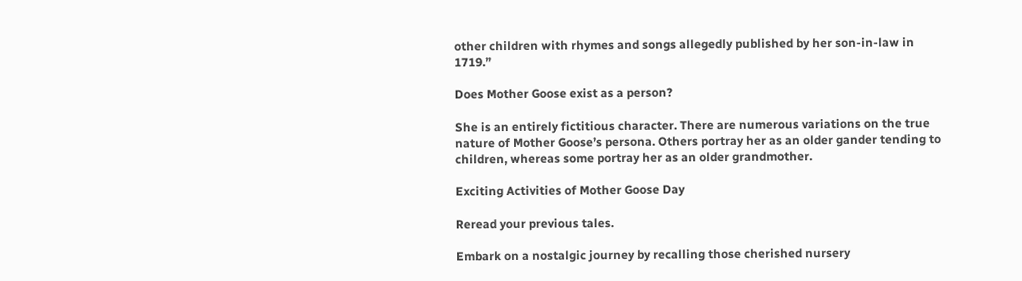other children with rhymes and songs allegedly published by her son-in-law in 1719.”

Does Mother Goose exist as a person?

She is an entirely fictitious character. There are numerous variations on the true nature of Mother Goose’s persona. Others portray her as an older gander tending to children, whereas some portray her as an older grandmother.

Exciting Activities of Mother Goose Day

Reread your previous tales.

Embark on a nostalgic journey by recalling those cherished nursery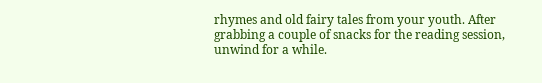rhymes and old fairy tales from your youth. After grabbing a couple of snacks for the reading session, unwind for a while.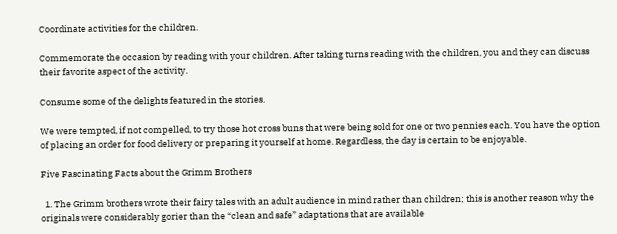Coordinate activities for the children.

Commemorate the occasion by reading with your children. After taking turns reading with the children, you and they can discuss their favorite aspect of the activity.

Consume some of the delights featured in the stories.

We were tempted, if not compelled, to try those hot cross buns that were being sold for one or two pennies each. You have the option of placing an order for food delivery or preparing it yourself at home. Regardless, the day is certain to be enjoyable.

Five Fascinating Facts about the Grimm Brothers

  1. The Grimm brothers wrote their fairy tales with an adult audience in mind rather than children; this is another reason why the originals were considerably gorier than the “clean and safe” adaptations that are available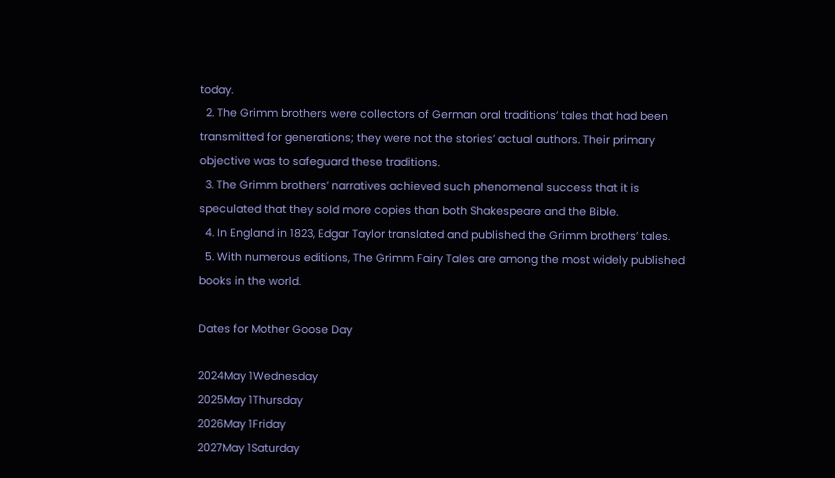today.
  2. The Grimm brothers were collectors of German oral traditions’ tales that had been transmitted for generations; they were not the stories’ actual authors. Their primary objective was to safeguard these traditions.
  3. The Grimm brothers’ narratives achieved such phenomenal success that it is speculated that they sold more copies than both Shakespeare and the Bible.
  4. In England in 1823, Edgar Taylor translated and published the Grimm brothers’ tales.
  5. With numerous editions, The Grimm Fairy Tales are among the most widely published books in the world.

Dates for Mother Goose Day

2024May 1Wednesday
2025May 1Thursday
2026May 1Friday
2027May 1Saturday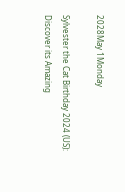2028May 1Monday

Sylvester the Cat Birthday 2024 (US): Discover its Amazing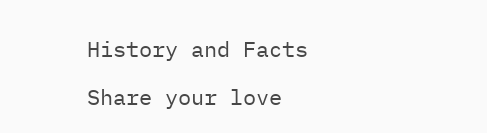History and Facts

Share your love